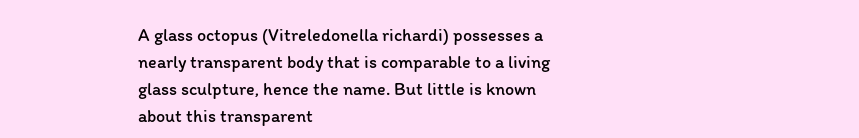A glass octopus (Vitreledonella richardi) possesses a nearly transparent body that is comparable to a living glass sculpture, hence the name. But little is known about this transparent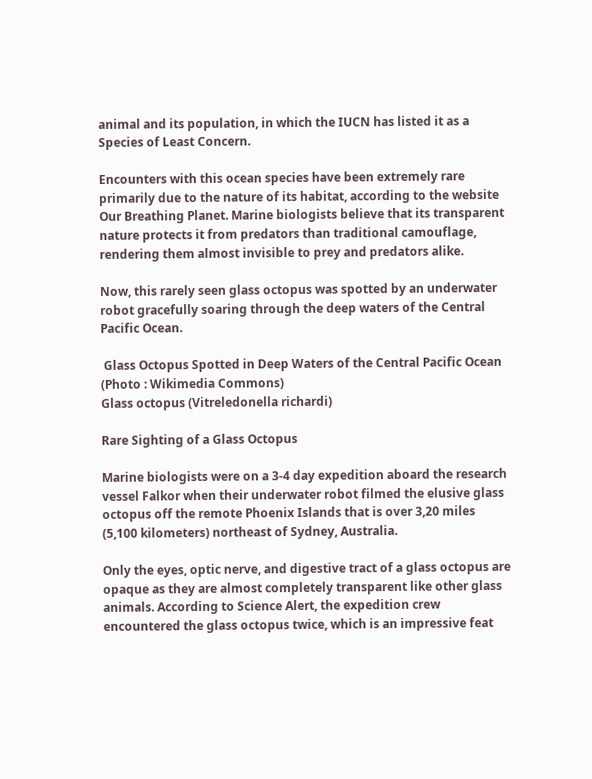animal and its population, in which the IUCN has listed it as a Species of Least Concern.

Encounters with this ocean species have been extremely rare primarily due to the nature of its habitat, according to the website Our Breathing Planet. Marine biologists believe that its transparent nature protects it from predators than traditional camouflage, rendering them almost invisible to prey and predators alike.

Now, this rarely seen glass octopus was spotted by an underwater robot gracefully soaring through the deep waters of the Central Pacific Ocean.

 Glass Octopus Spotted in Deep Waters of the Central Pacific Ocean
(Photo : Wikimedia Commons)
Glass octopus (Vitreledonella richardi)

Rare Sighting of a Glass Octopus

Marine biologists were on a 3-4 day expedition aboard the research vessel Falkor when their underwater robot filmed the elusive glass octopus off the remote Phoenix Islands that is over 3,20 miles (5,100 kilometers) northeast of Sydney, Australia.

Only the eyes, optic nerve, and digestive tract of a glass octopus are opaque as they are almost completely transparent like other glass animals. According to Science Alert, the expedition crew encountered the glass octopus twice, which is an impressive feat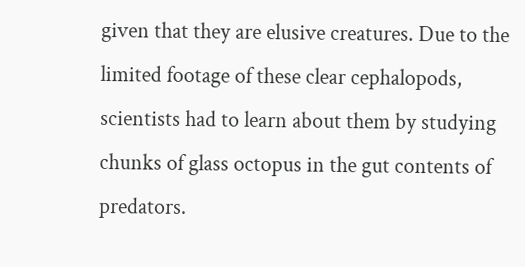given that they are elusive creatures. Due to the limited footage of these clear cephalopods, scientists had to learn about them by studying chunks of glass octopus in the gut contents of predators.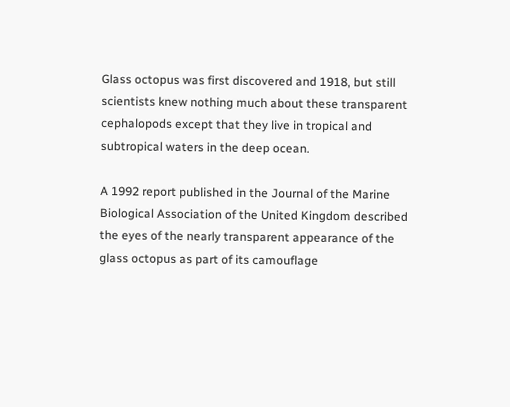Glass octopus was first discovered and 1918, but still scientists knew nothing much about these transparent cephalopods except that they live in tropical and subtropical waters in the deep ocean.

A 1992 report published in the Journal of the Marine Biological Association of the United Kingdom described the eyes of the nearly transparent appearance of the glass octopus as part of its camouflage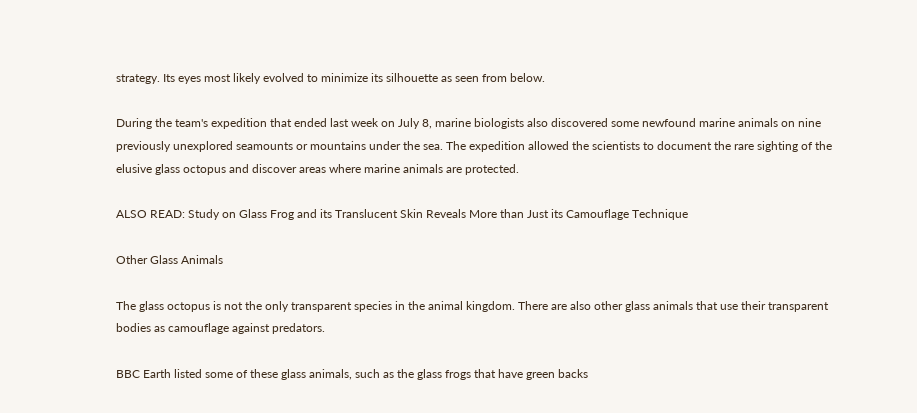strategy. Its eyes most likely evolved to minimize its silhouette as seen from below.

During the team's expedition that ended last week on July 8, marine biologists also discovered some newfound marine animals on nine previously unexplored seamounts or mountains under the sea. The expedition allowed the scientists to document the rare sighting of the elusive glass octopus and discover areas where marine animals are protected.

ALSO READ: Study on Glass Frog and its Translucent Skin Reveals More than Just its Camouflage Technique

Other Glass Animals

The glass octopus is not the only transparent species in the animal kingdom. There are also other glass animals that use their transparent bodies as camouflage against predators.

BBC Earth listed some of these glass animals, such as the glass frogs that have green backs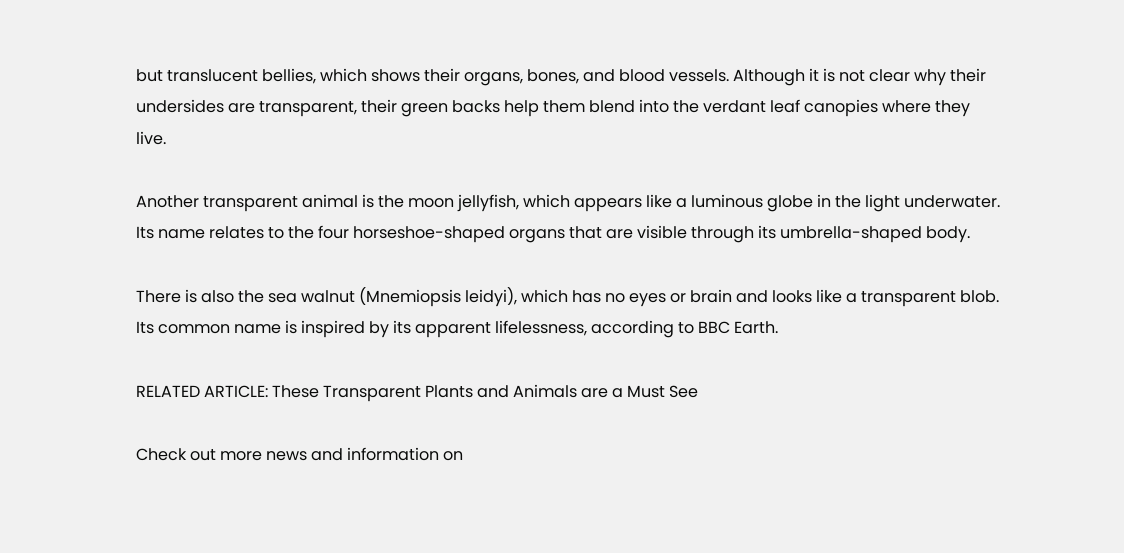but translucent bellies, which shows their organs, bones, and blood vessels. Although it is not clear why their undersides are transparent, their green backs help them blend into the verdant leaf canopies where they live.

Another transparent animal is the moon jellyfish, which appears like a luminous globe in the light underwater. Its name relates to the four horseshoe-shaped organs that are visible through its umbrella-shaped body.

There is also the sea walnut (Mnemiopsis leidyi), which has no eyes or brain and looks like a transparent blob. Its common name is inspired by its apparent lifelessness, according to BBC Earth.

RELATED ARTICLE: These Transparent Plants and Animals are a Must See

Check out more news and information on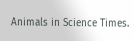Animals in Science Times.